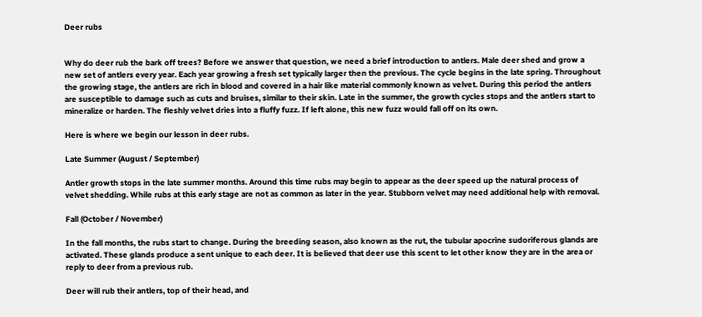Deer rubs


Why do deer rub the bark off trees? Before we answer that question, we need a brief introduction to antlers. Male deer shed and grow a new set of antlers every year. Each year growing a fresh set typically larger then the previous. The cycle begins in the late spring. Throughout the growing stage, the antlers are rich in blood and covered in a hair like material commonly known as velvet. During this period the antlers are susceptible to damage such as cuts and bruises, similar to their skin. Late in the summer, the growth cycles stops and the antlers start to mineralize or harden. The fleshly velvet dries into a fluffy fuzz. If left alone, this new fuzz would fall off on its own.

Here is where we begin our lesson in deer rubs.

Late Summer (August / September)

Antler growth stops in the late summer months. Around this time rubs may begin to appear as the deer speed up the natural process of velvet shedding. While rubs at this early stage are not as common as later in the year. Stubborn velvet may need additional help with removal.

Fall (October / November)

In the fall months, the rubs start to change. During the breeding season, also known as the rut, the tubular apocrine sudoriferous glands are activated. These glands produce a sent unique to each deer. It is believed that deer use this scent to let other know they are in the area or reply to deer from a previous rub.

Deer will rub their antlers, top of their head, and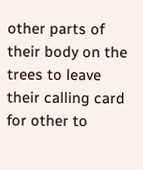other parts of their body on the trees to leave their calling card for other to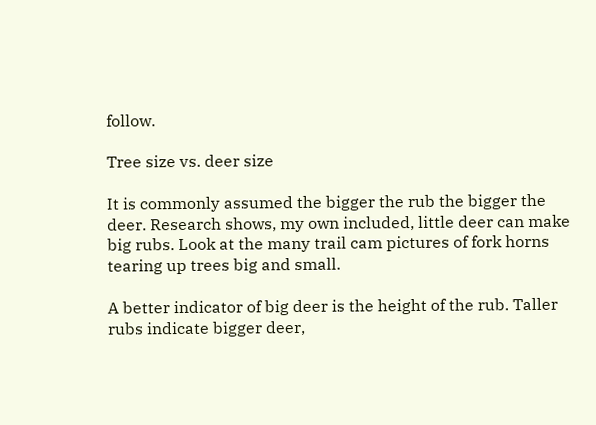follow.

Tree size vs. deer size

It is commonly assumed the bigger the rub the bigger the deer. Research shows, my own included, little deer can make big rubs. Look at the many trail cam pictures of fork horns tearing up trees big and small.

A better indicator of big deer is the height of the rub. Taller rubs indicate bigger deer,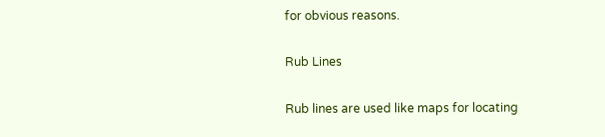for obvious reasons.

Rub Lines

Rub lines are used like maps for locating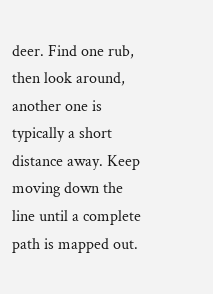deer. Find one rub, then look around, another one is typically a short distance away. Keep moving down the line until a complete path is mapped out.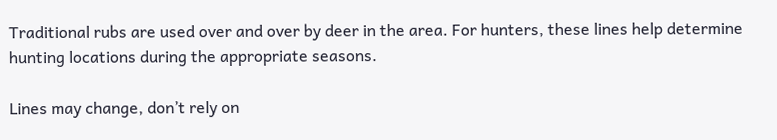Traditional rubs are used over and over by deer in the area. For hunters, these lines help determine hunting locations during the appropriate seasons.

Lines may change, don’t rely on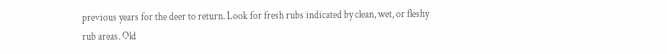previous years for the deer to return. Look for fresh rubs indicated by clean, wet, or fleshy rub areas. Old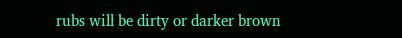rubs will be dirty or darker brown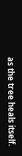as the tree heals itself.